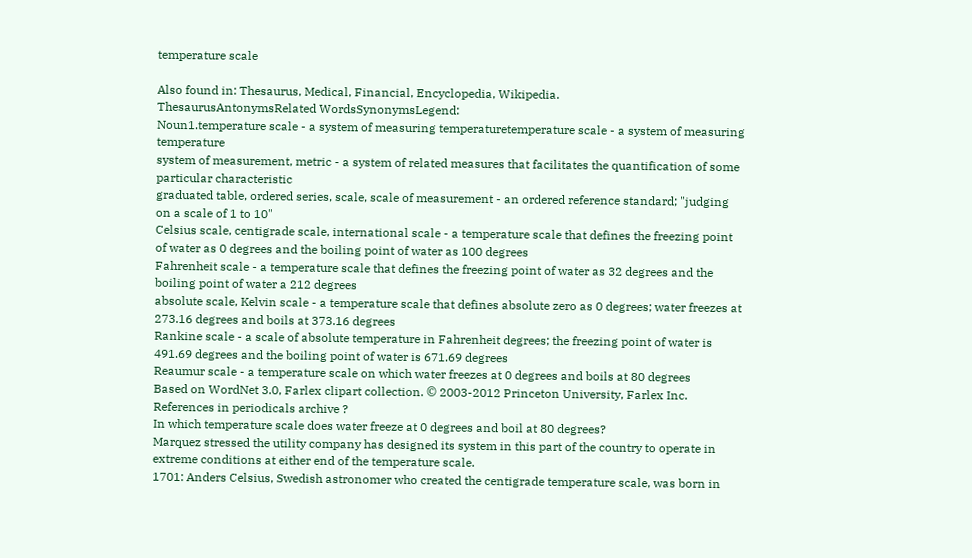temperature scale

Also found in: Thesaurus, Medical, Financial, Encyclopedia, Wikipedia.
ThesaurusAntonymsRelated WordsSynonymsLegend:
Noun1.temperature scale - a system of measuring temperaturetemperature scale - a system of measuring temperature
system of measurement, metric - a system of related measures that facilitates the quantification of some particular characteristic
graduated table, ordered series, scale, scale of measurement - an ordered reference standard; "judging on a scale of 1 to 10"
Celsius scale, centigrade scale, international scale - a temperature scale that defines the freezing point of water as 0 degrees and the boiling point of water as 100 degrees
Fahrenheit scale - a temperature scale that defines the freezing point of water as 32 degrees and the boiling point of water a 212 degrees
absolute scale, Kelvin scale - a temperature scale that defines absolute zero as 0 degrees; water freezes at 273.16 degrees and boils at 373.16 degrees
Rankine scale - a scale of absolute temperature in Fahrenheit degrees; the freezing point of water is 491.69 degrees and the boiling point of water is 671.69 degrees
Reaumur scale - a temperature scale on which water freezes at 0 degrees and boils at 80 degrees
Based on WordNet 3.0, Farlex clipart collection. © 2003-2012 Princeton University, Farlex Inc.
References in periodicals archive ?
In which temperature scale does water freeze at 0 degrees and boil at 80 degrees?
Marquez stressed the utility company has designed its system in this part of the country to operate in extreme conditions at either end of the temperature scale.
1701: Anders Celsius, Swedish astronomer who created the centigrade temperature scale, was born in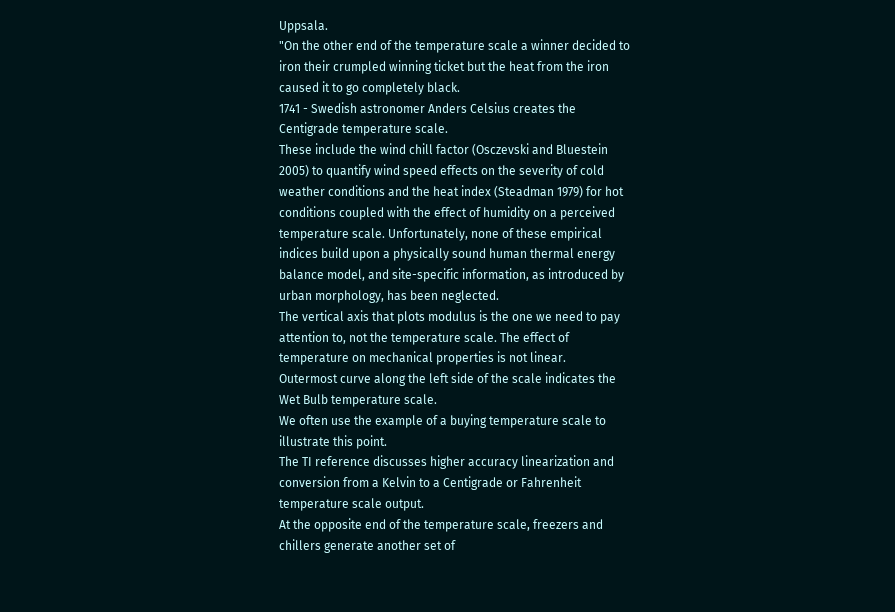Uppsala.
"On the other end of the temperature scale a winner decided to iron their crumpled winning ticket but the heat from the iron caused it to go completely black.
1741 - Swedish astronomer Anders Celsius creates the Centigrade temperature scale.
These include the wind chill factor (Osczevski and Bluestein 2005) to quantify wind speed effects on the severity of cold weather conditions and the heat index (Steadman 1979) for hot conditions coupled with the effect of humidity on a perceived temperature scale. Unfortunately, none of these empirical indices build upon a physically sound human thermal energy balance model, and site-specific information, as introduced by urban morphology, has been neglected.
The vertical axis that plots modulus is the one we need to pay attention to, not the temperature scale. The effect of temperature on mechanical properties is not linear.
Outermost curve along the left side of the scale indicates the Wet Bulb temperature scale.
We often use the example of a buying temperature scale to illustrate this point.
The TI reference discusses higher accuracy linearization and conversion from a Kelvin to a Centigrade or Fahrenheit temperature scale output.
At the opposite end of the temperature scale, freezers and chillers generate another set of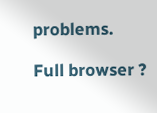problems.

Full browser ?